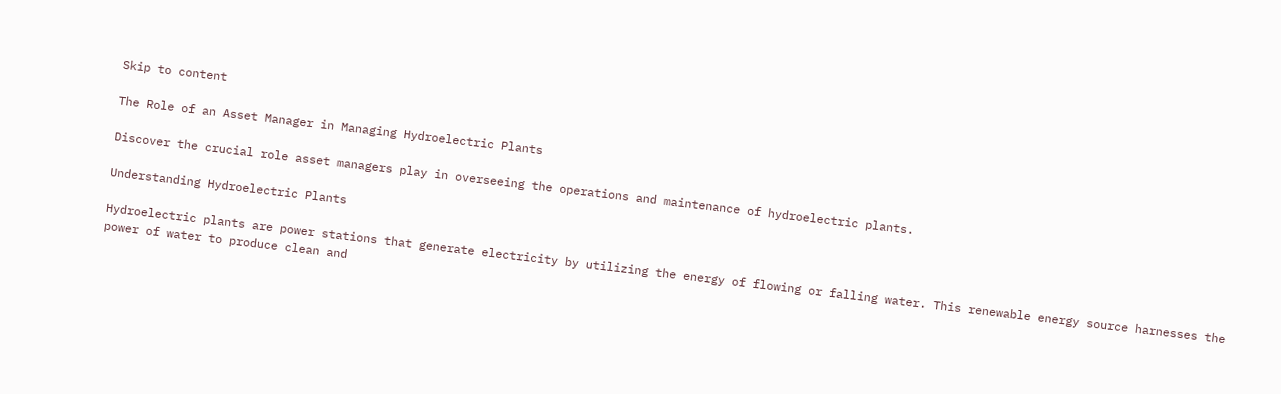Skip to content

The Role of an Asset Manager in Managing Hydroelectric Plants

Discover the crucial role asset managers play in overseeing the operations and maintenance of hydroelectric plants.

Understanding Hydroelectric Plants

Hydroelectric plants are power stations that generate electricity by utilizing the energy of flowing or falling water. This renewable energy source harnesses the power of water to produce clean and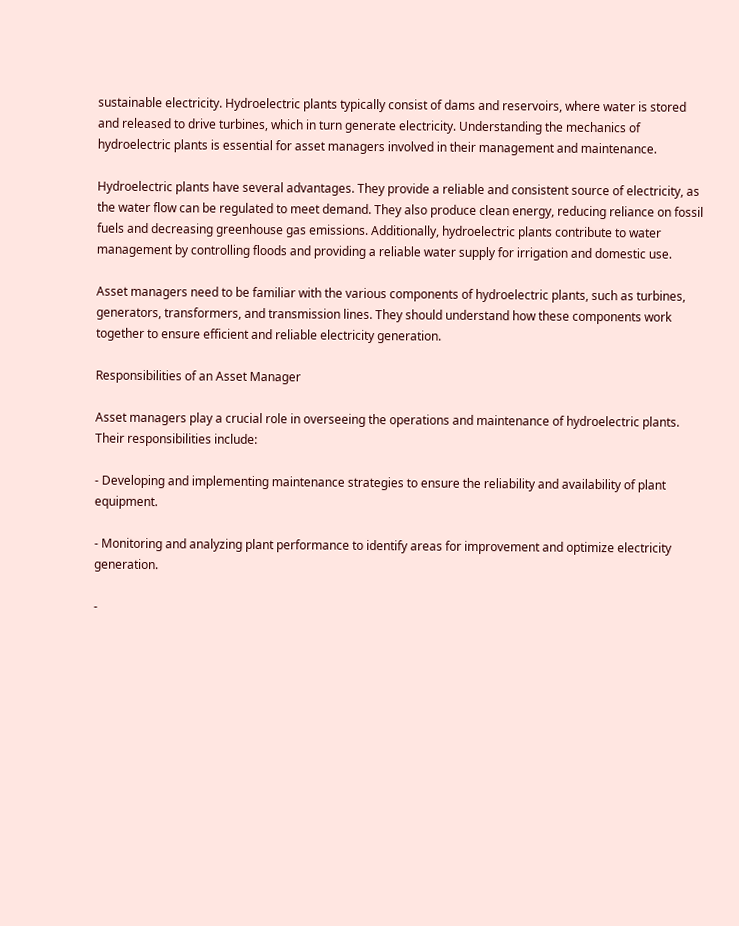sustainable electricity. Hydroelectric plants typically consist of dams and reservoirs, where water is stored and released to drive turbines, which in turn generate electricity. Understanding the mechanics of hydroelectric plants is essential for asset managers involved in their management and maintenance.

Hydroelectric plants have several advantages. They provide a reliable and consistent source of electricity, as the water flow can be regulated to meet demand. They also produce clean energy, reducing reliance on fossil fuels and decreasing greenhouse gas emissions. Additionally, hydroelectric plants contribute to water management by controlling floods and providing a reliable water supply for irrigation and domestic use.

Asset managers need to be familiar with the various components of hydroelectric plants, such as turbines, generators, transformers, and transmission lines. They should understand how these components work together to ensure efficient and reliable electricity generation.

Responsibilities of an Asset Manager

Asset managers play a crucial role in overseeing the operations and maintenance of hydroelectric plants. Their responsibilities include:

- Developing and implementing maintenance strategies to ensure the reliability and availability of plant equipment.

- Monitoring and analyzing plant performance to identify areas for improvement and optimize electricity generation.

-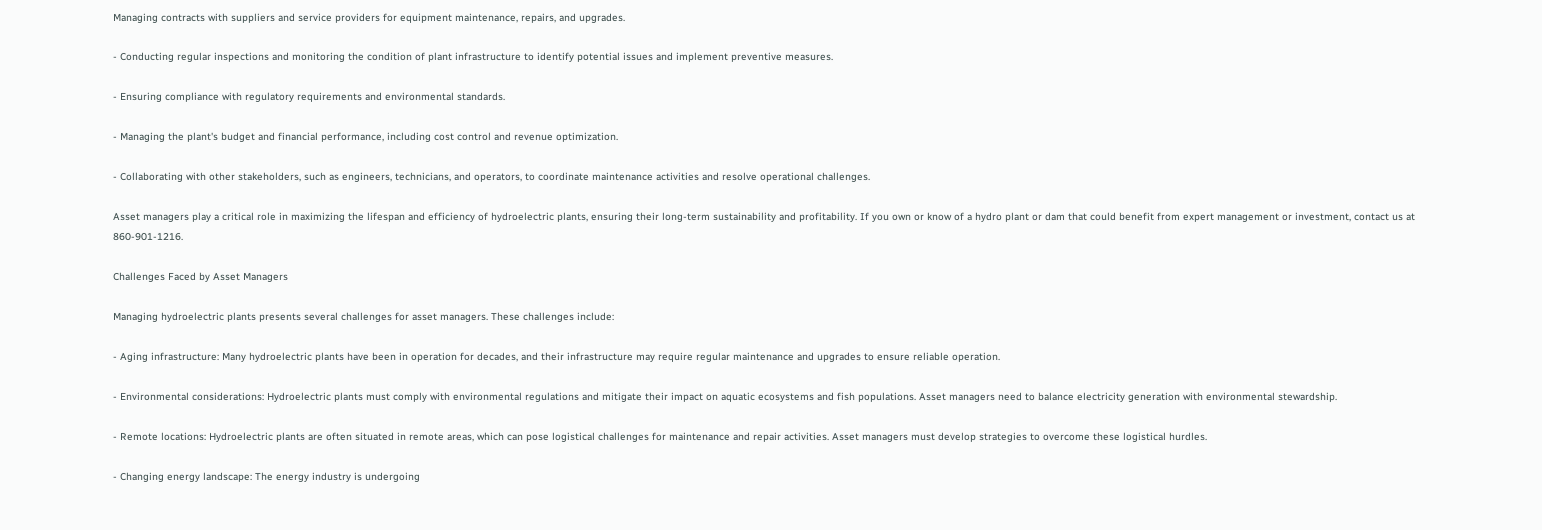Managing contracts with suppliers and service providers for equipment maintenance, repairs, and upgrades.

- Conducting regular inspections and monitoring the condition of plant infrastructure to identify potential issues and implement preventive measures.

- Ensuring compliance with regulatory requirements and environmental standards.

- Managing the plant's budget and financial performance, including cost control and revenue optimization.

- Collaborating with other stakeholders, such as engineers, technicians, and operators, to coordinate maintenance activities and resolve operational challenges.

Asset managers play a critical role in maximizing the lifespan and efficiency of hydroelectric plants, ensuring their long-term sustainability and profitability. If you own or know of a hydro plant or dam that could benefit from expert management or investment, contact us at 860-901-1216.

Challenges Faced by Asset Managers

Managing hydroelectric plants presents several challenges for asset managers. These challenges include:

- Aging infrastructure: Many hydroelectric plants have been in operation for decades, and their infrastructure may require regular maintenance and upgrades to ensure reliable operation.

- Environmental considerations: Hydroelectric plants must comply with environmental regulations and mitigate their impact on aquatic ecosystems and fish populations. Asset managers need to balance electricity generation with environmental stewardship.

- Remote locations: Hydroelectric plants are often situated in remote areas, which can pose logistical challenges for maintenance and repair activities. Asset managers must develop strategies to overcome these logistical hurdles.

- Changing energy landscape: The energy industry is undergoing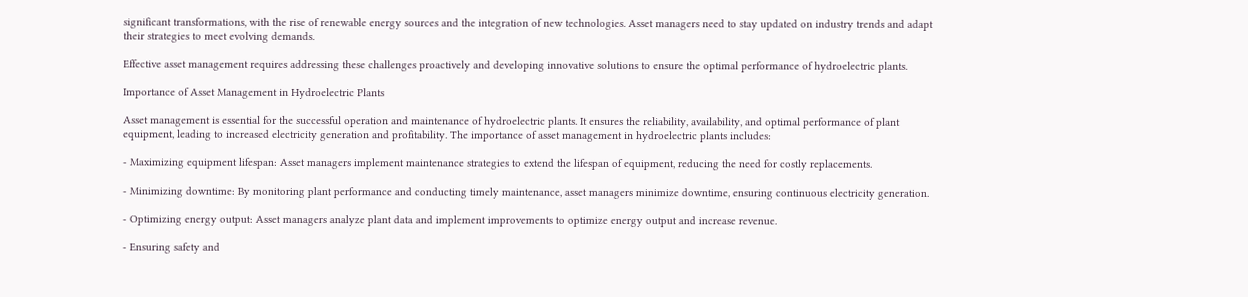significant transformations, with the rise of renewable energy sources and the integration of new technologies. Asset managers need to stay updated on industry trends and adapt their strategies to meet evolving demands.

Effective asset management requires addressing these challenges proactively and developing innovative solutions to ensure the optimal performance of hydroelectric plants.

Importance of Asset Management in Hydroelectric Plants

Asset management is essential for the successful operation and maintenance of hydroelectric plants. It ensures the reliability, availability, and optimal performance of plant equipment, leading to increased electricity generation and profitability. The importance of asset management in hydroelectric plants includes:

- Maximizing equipment lifespan: Asset managers implement maintenance strategies to extend the lifespan of equipment, reducing the need for costly replacements.

- Minimizing downtime: By monitoring plant performance and conducting timely maintenance, asset managers minimize downtime, ensuring continuous electricity generation.

- Optimizing energy output: Asset managers analyze plant data and implement improvements to optimize energy output and increase revenue.

- Ensuring safety and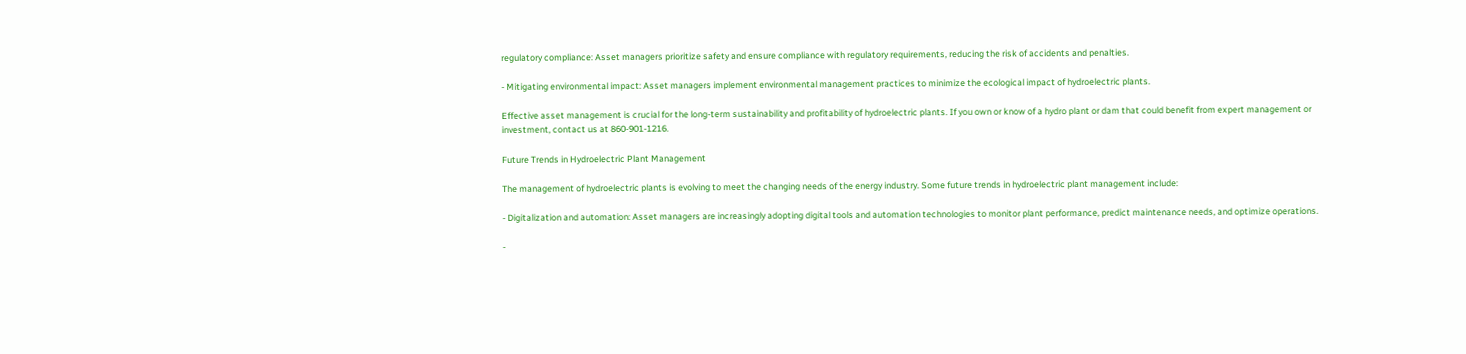regulatory compliance: Asset managers prioritize safety and ensure compliance with regulatory requirements, reducing the risk of accidents and penalties.

- Mitigating environmental impact: Asset managers implement environmental management practices to minimize the ecological impact of hydroelectric plants.

Effective asset management is crucial for the long-term sustainability and profitability of hydroelectric plants. If you own or know of a hydro plant or dam that could benefit from expert management or investment, contact us at 860-901-1216.

Future Trends in Hydroelectric Plant Management

The management of hydroelectric plants is evolving to meet the changing needs of the energy industry. Some future trends in hydroelectric plant management include:

- Digitalization and automation: Asset managers are increasingly adopting digital tools and automation technologies to monitor plant performance, predict maintenance needs, and optimize operations.

-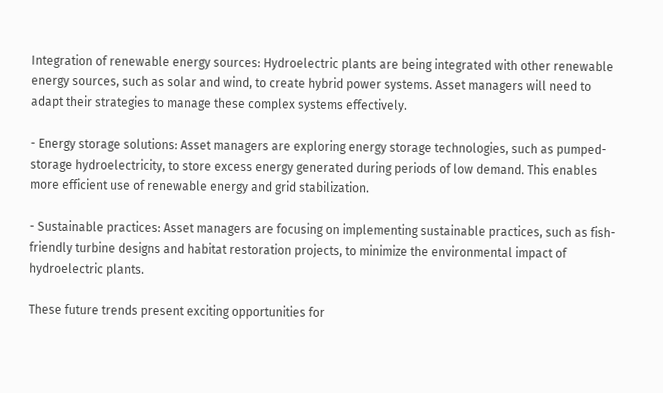Integration of renewable energy sources: Hydroelectric plants are being integrated with other renewable energy sources, such as solar and wind, to create hybrid power systems. Asset managers will need to adapt their strategies to manage these complex systems effectively.

- Energy storage solutions: Asset managers are exploring energy storage technologies, such as pumped-storage hydroelectricity, to store excess energy generated during periods of low demand. This enables more efficient use of renewable energy and grid stabilization.

- Sustainable practices: Asset managers are focusing on implementing sustainable practices, such as fish-friendly turbine designs and habitat restoration projects, to minimize the environmental impact of hydroelectric plants.

These future trends present exciting opportunities for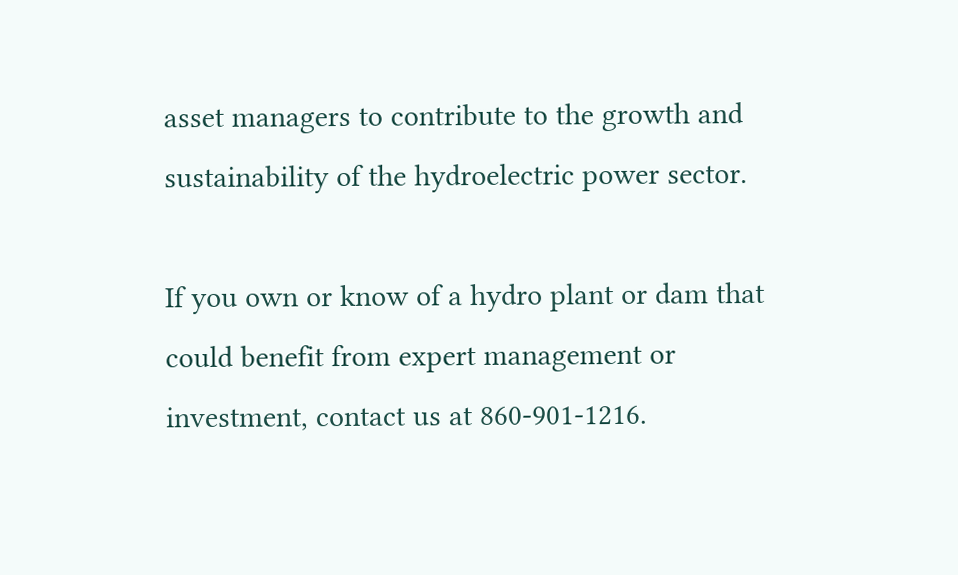asset managers to contribute to the growth and sustainability of the hydroelectric power sector.

If you own or know of a hydro plant or dam that could benefit from expert management or investment, contact us at 860-901-1216.